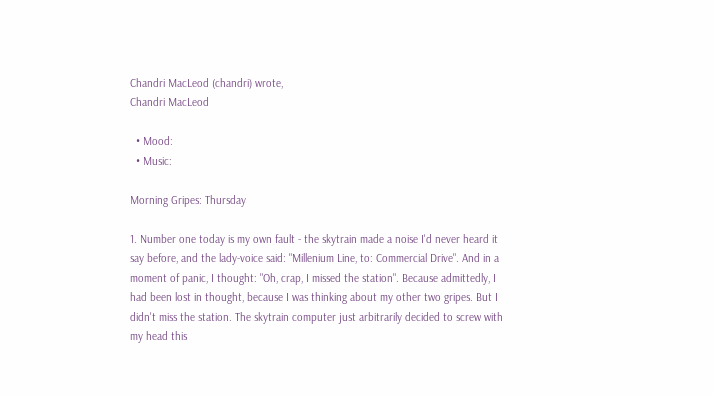Chandri MacLeod (chandri) wrote,
Chandri MacLeod

  • Mood:
  • Music:

Morning Gripes: Thursday

1. Number one today is my own fault - the skytrain made a noise I'd never heard it say before, and the lady-voice said: "Millenium Line, to: Commercial Drive". And in a moment of panic, I thought: "Oh, crap, I missed the station". Because admittedly, I had been lost in thought, because I was thinking about my other two gripes. But I didn't miss the station. The skytrain computer just arbitrarily decided to screw with my head this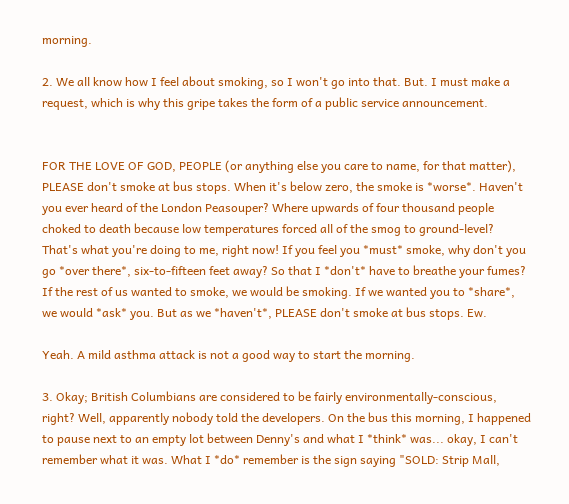morning.

2. We all know how I feel about smoking, so I won't go into that. But. I must make a request, which is why this gripe takes the form of a public service announcement.


FOR THE LOVE OF GOD, PEOPLE (or anything else you care to name, for that matter), PLEASE don't smoke at bus stops. When it's below zero, the smoke is *worse*. Haven't you ever heard of the London Peasouper? Where upwards of four thousand people choked to death because low temperatures forced all of the smog to ground-level? That's what you're doing to me, right now! If you feel you *must* smoke, why don't you go *over there*, six-to-fifteen feet away? So that I *don't* have to breathe your fumes? If the rest of us wanted to smoke, we would be smoking. If we wanted you to *share*, we would *ask* you. But as we *haven't*, PLEASE don't smoke at bus stops. Ew.

Yeah. A mild asthma attack is not a good way to start the morning.

3. Okay; British Columbians are considered to be fairly environmentally-conscious, right? Well, apparently nobody told the developers. On the bus this morning, I happened to pause next to an empty lot between Denny's and what I *think* was... okay, I can't remember what it was. What I *do* remember is the sign saying "SOLD: Strip Mall,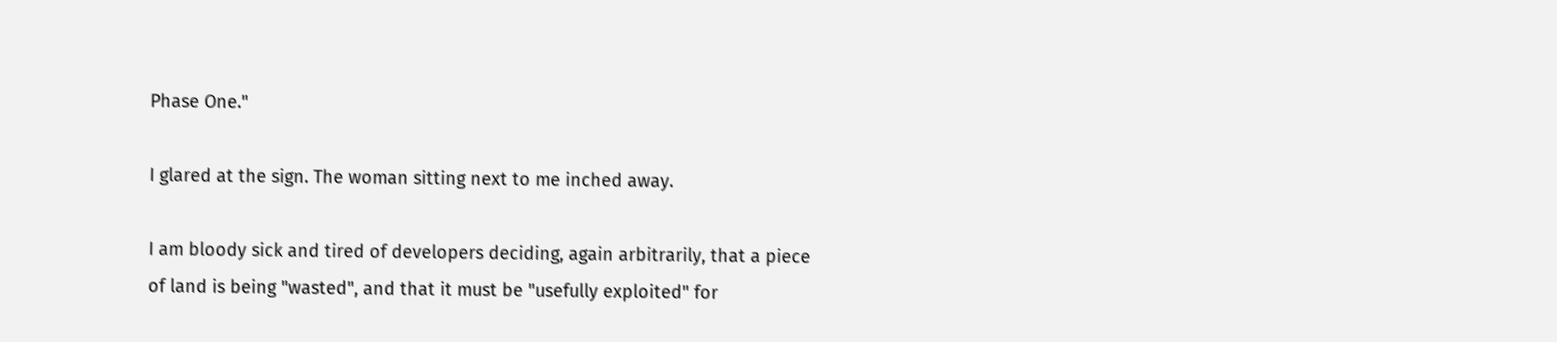Phase One."

I glared at the sign. The woman sitting next to me inched away.

I am bloody sick and tired of developers deciding, again arbitrarily, that a piece of land is being "wasted", and that it must be "usefully exploited" for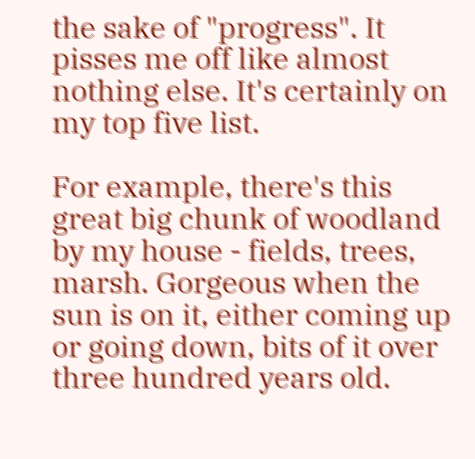the sake of "progress". It pisses me off like almost nothing else. It's certainly on my top five list.

For example, there's this great big chunk of woodland by my house - fields, trees, marsh. Gorgeous when the sun is on it, either coming up or going down, bits of it over three hundred years old.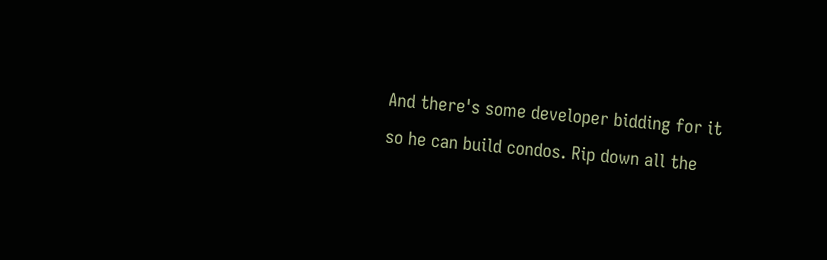And there's some developer bidding for it so he can build condos. Rip down all the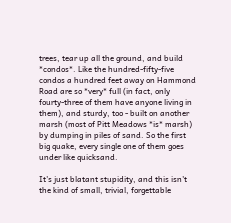trees, tear up all the ground, and build *condos*. Like the hundred-fifty-five condos a hundred feet away on Hammond Road are so *very* full (in fact, only fourty-three of them have anyone living in them), and sturdy, too - built on another marsh (most of Pitt Meadows *is* marsh) by dumping in piles of sand. So the first big quake, every single one of them goes under like quicksand.

It's just blatant stupidity, and this isn't the kind of small, trivial, forgettable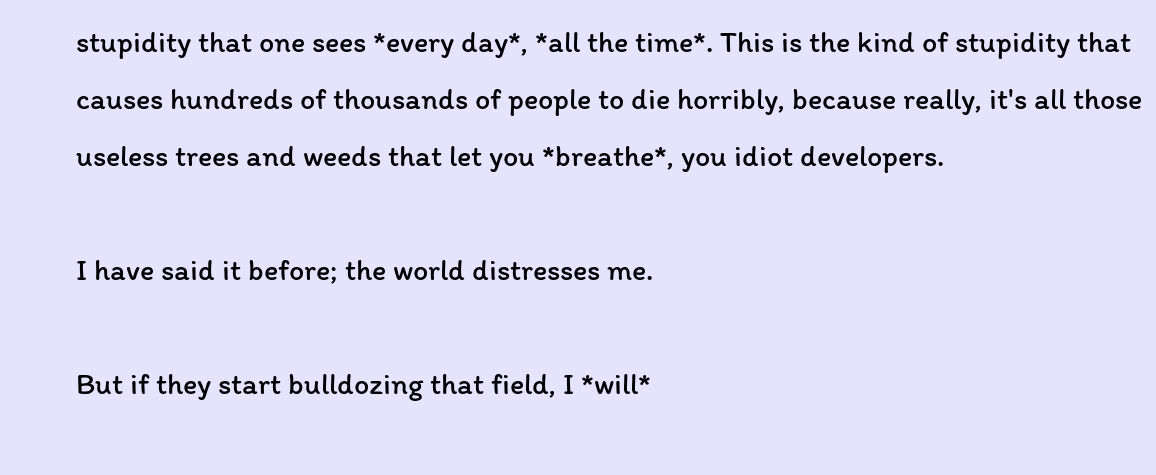stupidity that one sees *every day*, *all the time*. This is the kind of stupidity that causes hundreds of thousands of people to die horribly, because really, it's all those useless trees and weeds that let you *breathe*, you idiot developers.

I have said it before; the world distresses me.

But if they start bulldozing that field, I *will*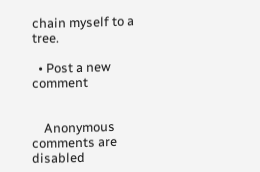chain myself to a tree.

  • Post a new comment


    Anonymous comments are disabled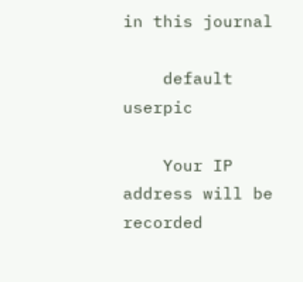in this journal

    default userpic

    Your IP address will be recorded